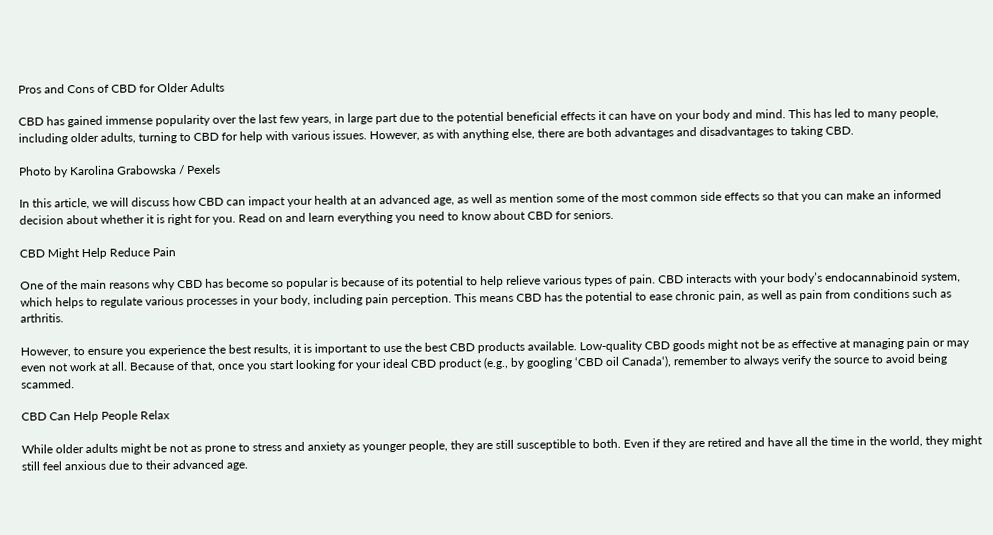Pros and Cons of CBD for Older Adults

CBD has gained immense popularity over the last few years, in large part due to the potential beneficial effects it can have on your body and mind. This has led to many people, including older adults, turning to CBD for help with various issues. However, as with anything else, there are both advantages and disadvantages to taking CBD.

Photo by Karolina Grabowska / Pexels

In this article, we will discuss how CBD can impact your health at an advanced age, as well as mention some of the most common side effects so that you can make an informed decision about whether it is right for you. Read on and learn everything you need to know about CBD for seniors.

CBD Might Help Reduce Pain

One of the main reasons why CBD has become so popular is because of its potential to help relieve various types of pain. CBD interacts with your body’s endocannabinoid system, which helps to regulate various processes in your body, including pain perception. This means CBD has the potential to ease chronic pain, as well as pain from conditions such as arthritis.

However, to ensure you experience the best results, it is important to use the best CBD products available. Low-quality CBD goods might not be as effective at managing pain or may even not work at all. Because of that, once you start looking for your ideal CBD product (e.g., by googling ‘CBD oil Canada‘), remember to always verify the source to avoid being scammed.

CBD Can Help People Relax

While older adults might be not as prone to stress and anxiety as younger people, they are still susceptible to both. Even if they are retired and have all the time in the world, they might still feel anxious due to their advanced age.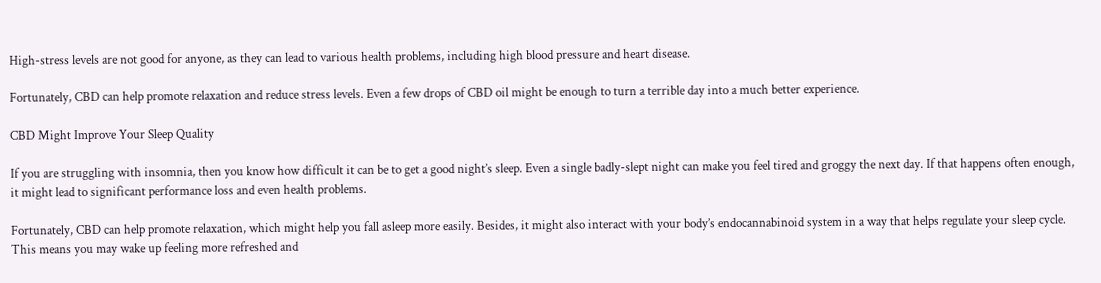High-stress levels are not good for anyone, as they can lead to various health problems, including high blood pressure and heart disease.

Fortunately, CBD can help promote relaxation and reduce stress levels. Even a few drops of CBD oil might be enough to turn a terrible day into a much better experience.

CBD Might Improve Your Sleep Quality

If you are struggling with insomnia, then you know how difficult it can be to get a good night’s sleep. Even a single badly-slept night can make you feel tired and groggy the next day. If that happens often enough, it might lead to significant performance loss and even health problems.

Fortunately, CBD can help promote relaxation, which might help you fall asleep more easily. Besides, it might also interact with your body’s endocannabinoid system in a way that helps regulate your sleep cycle. This means you may wake up feeling more refreshed and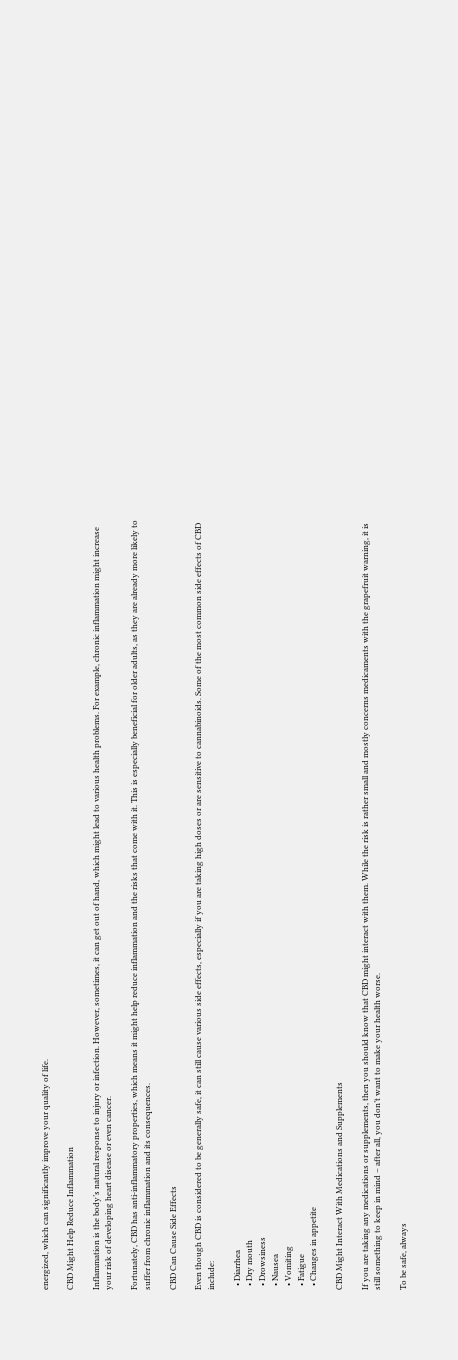energized, which can significantly improve your quality of life.

CBD Might Help Reduce Inflammation

Inflammation is the body’s natural response to injury or infection. However, sometimes, it can get out of hand, which might lead to various health problems. For example, chronic inflammation might increase your risk of developing heart disease or even cancer.

Fortunately, CBD has anti-inflammatory properties, which means it might help reduce inflammation and the risks that come with it. This is especially beneficial for older adults, as they are already more likely to suffer from chronic inflammation and its consequences.

CBD Can Cause Side Effects

Even though CBD is considered to be generally safe, it can still cause various side effects, especially if you are taking high doses or are sensitive to cannabinoids. Some of the most common side effects of CBD include:

  • Diarrhea
  • Dry mouth
  • Drowsiness
  • Nausea
  • Vomiting
  • Fatigue
  • Changes in appetite

CBD Might Interact With Medications and Supplements

If you are taking any medications or supplements, then you should know that CBD might interact with them. While the risk is rather small and mostly concerns medicaments with the grapefruit warning, it is still something to keep in mind – after all, you don’t want to make your health worse.

To be safe, always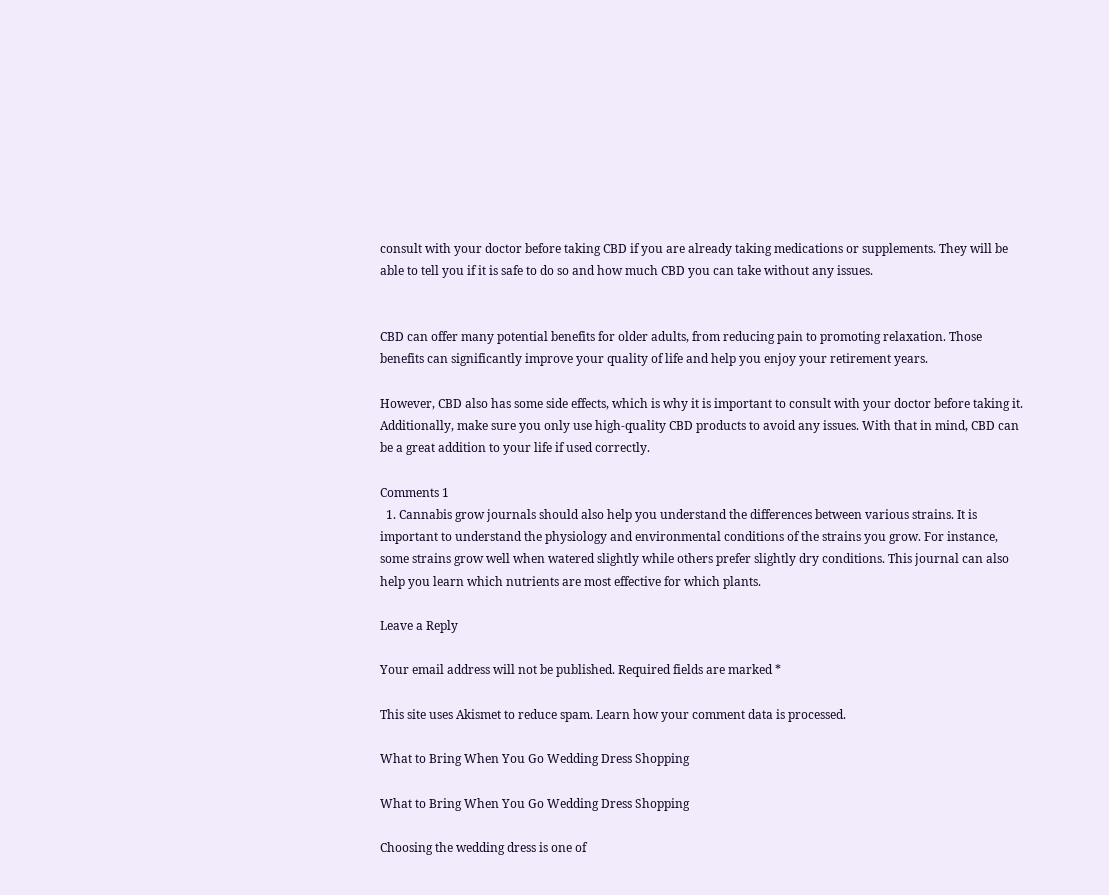consult with your doctor before taking CBD if you are already taking medications or supplements. They will be able to tell you if it is safe to do so and how much CBD you can take without any issues.


CBD can offer many potential benefits for older adults, from reducing pain to promoting relaxation. Those benefits can significantly improve your quality of life and help you enjoy your retirement years.

However, CBD also has some side effects, which is why it is important to consult with your doctor before taking it. Additionally, make sure you only use high-quality CBD products to avoid any issues. With that in mind, CBD can be a great addition to your life if used correctly.

Comments 1
  1. Cannabis grow journals should also help you understand the differences between various strains. It is important to understand the physiology and environmental conditions of the strains you grow. For instance, some strains grow well when watered slightly while others prefer slightly dry conditions. This journal can also help you learn which nutrients are most effective for which plants.

Leave a Reply

Your email address will not be published. Required fields are marked *

This site uses Akismet to reduce spam. Learn how your comment data is processed.

What to Bring When You Go Wedding Dress Shopping

What to Bring When You Go Wedding Dress Shopping

Choosing the wedding dress is one of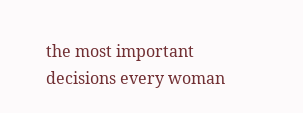the most important decisions every woman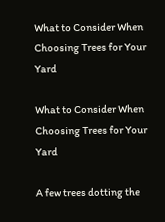What to Consider When Choosing Trees for Your Yard

What to Consider When Choosing Trees for Your Yard

A few trees dotting the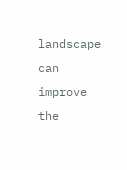landscape can improve the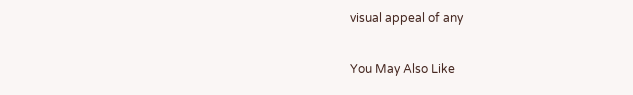visual appeal of any

You May Also Like